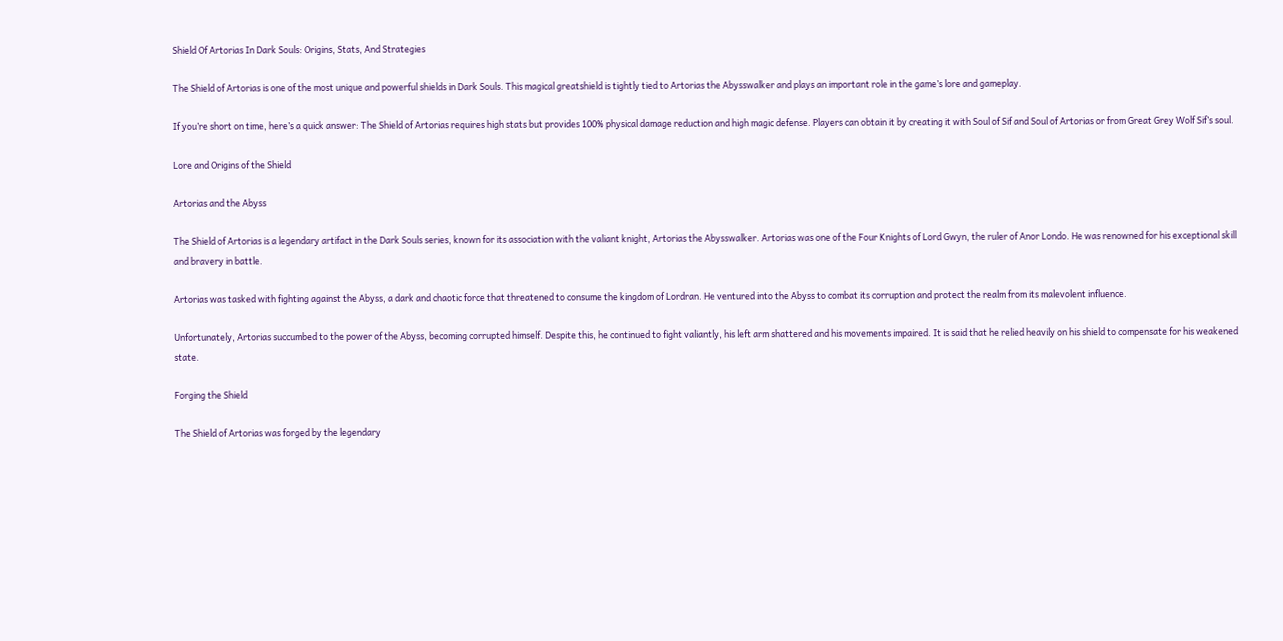Shield Of Artorias In Dark Souls: Origins, Stats, And Strategies

The Shield of Artorias is one of the most unique and powerful shields in Dark Souls. This magical greatshield is tightly tied to Artorias the Abysswalker and plays an important role in the game’s lore and gameplay.

If you’re short on time, here’s a quick answer: The Shield of Artorias requires high stats but provides 100% physical damage reduction and high magic defense. Players can obtain it by creating it with Soul of Sif and Soul of Artorias or from Great Grey Wolf Sif’s soul.

Lore and Origins of the Shield

Artorias and the Abyss

The Shield of Artorias is a legendary artifact in the Dark Souls series, known for its association with the valiant knight, Artorias the Abysswalker. Artorias was one of the Four Knights of Lord Gwyn, the ruler of Anor Londo. He was renowned for his exceptional skill and bravery in battle.

Artorias was tasked with fighting against the Abyss, a dark and chaotic force that threatened to consume the kingdom of Lordran. He ventured into the Abyss to combat its corruption and protect the realm from its malevolent influence.

Unfortunately, Artorias succumbed to the power of the Abyss, becoming corrupted himself. Despite this, he continued to fight valiantly, his left arm shattered and his movements impaired. It is said that he relied heavily on his shield to compensate for his weakened state.

Forging the Shield

The Shield of Artorias was forged by the legendary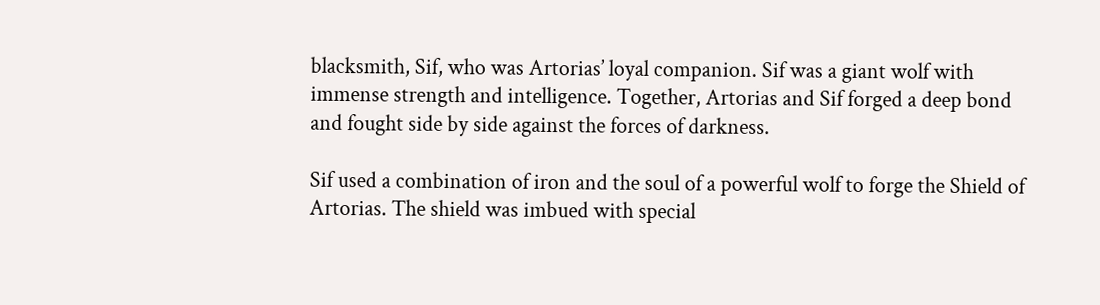blacksmith, Sif, who was Artorias’ loyal companion. Sif was a giant wolf with immense strength and intelligence. Together, Artorias and Sif forged a deep bond and fought side by side against the forces of darkness.

Sif used a combination of iron and the soul of a powerful wolf to forge the Shield of Artorias. The shield was imbued with special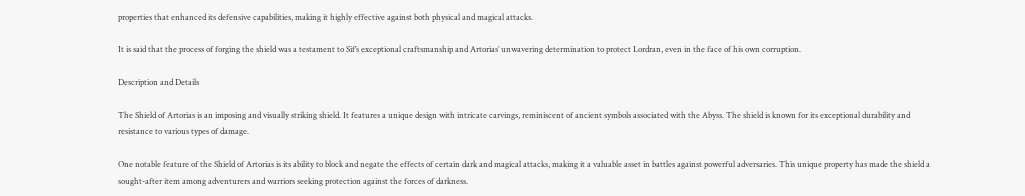properties that enhanced its defensive capabilities, making it highly effective against both physical and magical attacks.

It is said that the process of forging the shield was a testament to Sif’s exceptional craftsmanship and Artorias’ unwavering determination to protect Lordran, even in the face of his own corruption.

Description and Details

The Shield of Artorias is an imposing and visually striking shield. It features a unique design with intricate carvings, reminiscent of ancient symbols associated with the Abyss. The shield is known for its exceptional durability and resistance to various types of damage.

One notable feature of the Shield of Artorias is its ability to block and negate the effects of certain dark and magical attacks, making it a valuable asset in battles against powerful adversaries. This unique property has made the shield a sought-after item among adventurers and warriors seeking protection against the forces of darkness.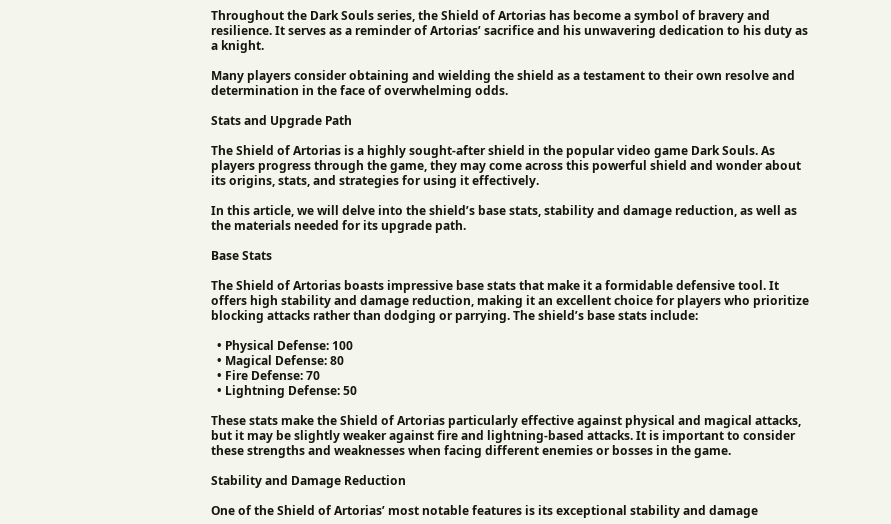Throughout the Dark Souls series, the Shield of Artorias has become a symbol of bravery and resilience. It serves as a reminder of Artorias’ sacrifice and his unwavering dedication to his duty as a knight.

Many players consider obtaining and wielding the shield as a testament to their own resolve and determination in the face of overwhelming odds.

Stats and Upgrade Path

The Shield of Artorias is a highly sought-after shield in the popular video game Dark Souls. As players progress through the game, they may come across this powerful shield and wonder about its origins, stats, and strategies for using it effectively.

In this article, we will delve into the shield’s base stats, stability and damage reduction, as well as the materials needed for its upgrade path.

Base Stats

The Shield of Artorias boasts impressive base stats that make it a formidable defensive tool. It offers high stability and damage reduction, making it an excellent choice for players who prioritize blocking attacks rather than dodging or parrying. The shield’s base stats include:

  • Physical Defense: 100
  • Magical Defense: 80
  • Fire Defense: 70
  • Lightning Defense: 50

These stats make the Shield of Artorias particularly effective against physical and magical attacks, but it may be slightly weaker against fire and lightning-based attacks. It is important to consider these strengths and weaknesses when facing different enemies or bosses in the game.

Stability and Damage Reduction

One of the Shield of Artorias’ most notable features is its exceptional stability and damage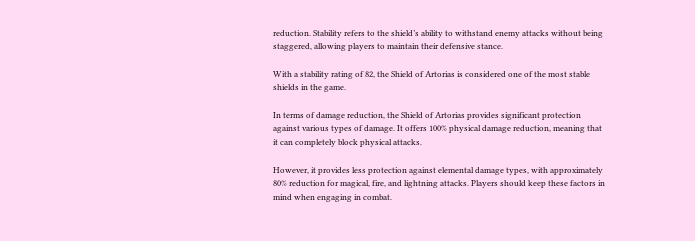reduction. Stability refers to the shield’s ability to withstand enemy attacks without being staggered, allowing players to maintain their defensive stance.

With a stability rating of 82, the Shield of Artorias is considered one of the most stable shields in the game.

In terms of damage reduction, the Shield of Artorias provides significant protection against various types of damage. It offers 100% physical damage reduction, meaning that it can completely block physical attacks.

However, it provides less protection against elemental damage types, with approximately 80% reduction for magical, fire, and lightning attacks. Players should keep these factors in mind when engaging in combat.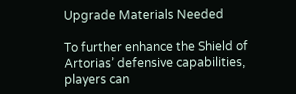Upgrade Materials Needed

To further enhance the Shield of Artorias’ defensive capabilities, players can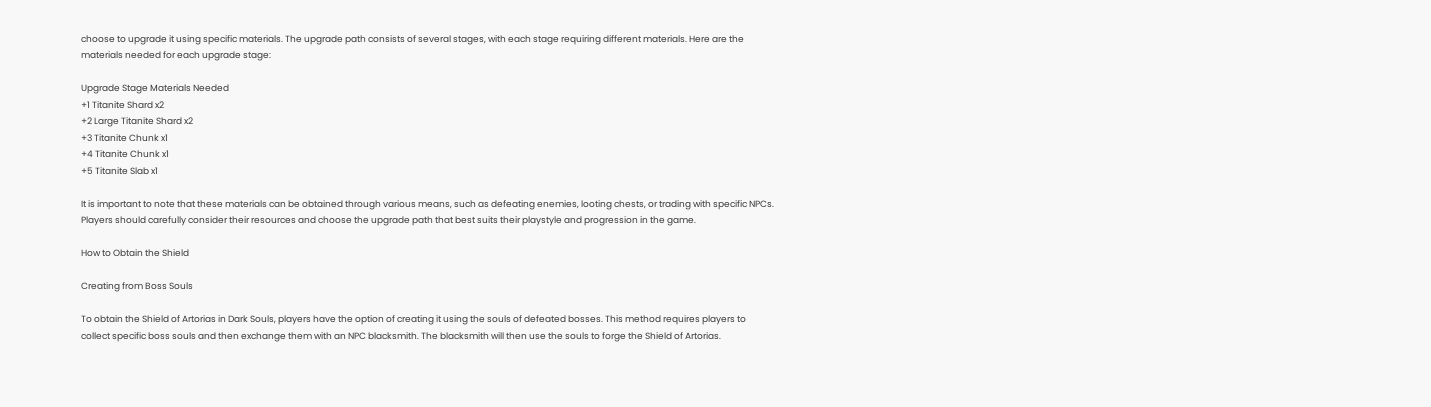choose to upgrade it using specific materials. The upgrade path consists of several stages, with each stage requiring different materials. Here are the materials needed for each upgrade stage:

Upgrade Stage Materials Needed
+1 Titanite Shard x2
+2 Large Titanite Shard x2
+3 Titanite Chunk x1
+4 Titanite Chunk x1
+5 Titanite Slab x1

It is important to note that these materials can be obtained through various means, such as defeating enemies, looting chests, or trading with specific NPCs. Players should carefully consider their resources and choose the upgrade path that best suits their playstyle and progression in the game.

How to Obtain the Shield

Creating from Boss Souls

To obtain the Shield of Artorias in Dark Souls, players have the option of creating it using the souls of defeated bosses. This method requires players to collect specific boss souls and then exchange them with an NPC blacksmith. The blacksmith will then use the souls to forge the Shield of Artorias.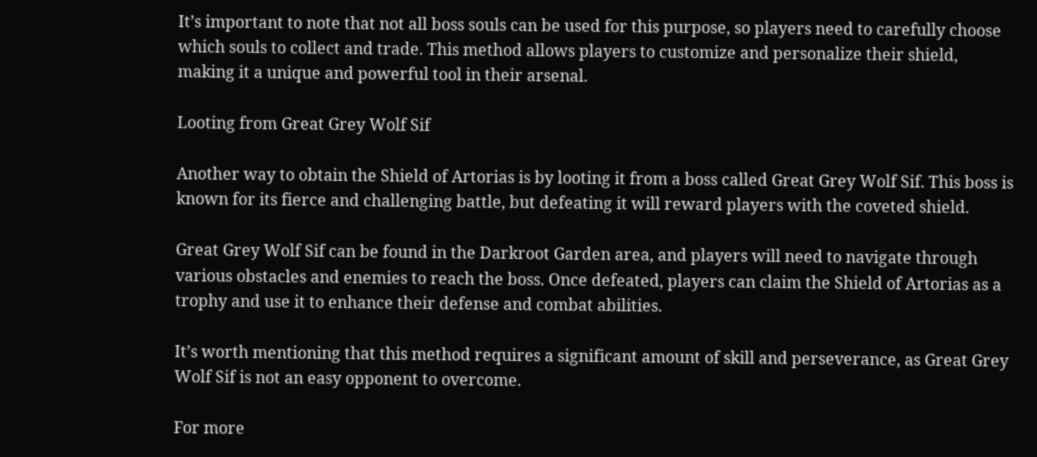It’s important to note that not all boss souls can be used for this purpose, so players need to carefully choose which souls to collect and trade. This method allows players to customize and personalize their shield, making it a unique and powerful tool in their arsenal.

Looting from Great Grey Wolf Sif

Another way to obtain the Shield of Artorias is by looting it from a boss called Great Grey Wolf Sif. This boss is known for its fierce and challenging battle, but defeating it will reward players with the coveted shield.

Great Grey Wolf Sif can be found in the Darkroot Garden area, and players will need to navigate through various obstacles and enemies to reach the boss. Once defeated, players can claim the Shield of Artorias as a trophy and use it to enhance their defense and combat abilities.

It’s worth mentioning that this method requires a significant amount of skill and perseverance, as Great Grey Wolf Sif is not an easy opponent to overcome.

For more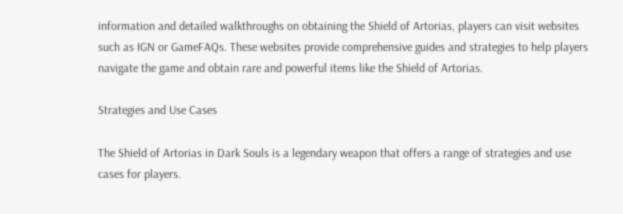information and detailed walkthroughs on obtaining the Shield of Artorias, players can visit websites such as IGN or GameFAQs. These websites provide comprehensive guides and strategies to help players navigate the game and obtain rare and powerful items like the Shield of Artorias.

Strategies and Use Cases

The Shield of Artorias in Dark Souls is a legendary weapon that offers a range of strategies and use cases for players.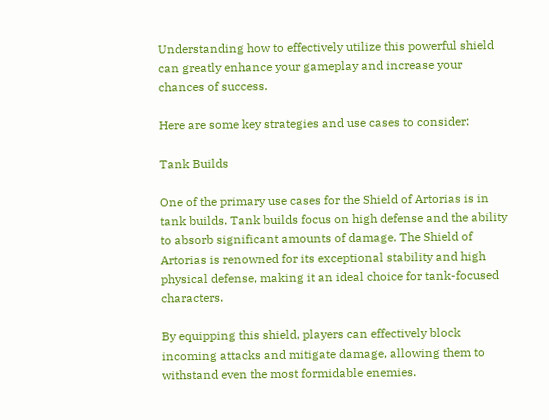Understanding how to effectively utilize this powerful shield can greatly enhance your gameplay and increase your chances of success.

Here are some key strategies and use cases to consider:

Tank Builds

One of the primary use cases for the Shield of Artorias is in tank builds. Tank builds focus on high defense and the ability to absorb significant amounts of damage. The Shield of Artorias is renowned for its exceptional stability and high physical defense, making it an ideal choice for tank-focused characters.

By equipping this shield, players can effectively block incoming attacks and mitigate damage, allowing them to withstand even the most formidable enemies.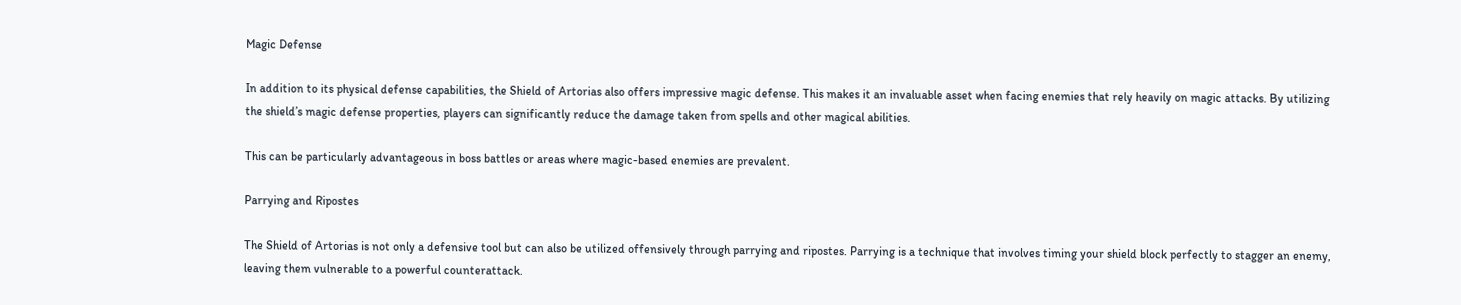Magic Defense

In addition to its physical defense capabilities, the Shield of Artorias also offers impressive magic defense. This makes it an invaluable asset when facing enemies that rely heavily on magic attacks. By utilizing the shield’s magic defense properties, players can significantly reduce the damage taken from spells and other magical abilities.

This can be particularly advantageous in boss battles or areas where magic-based enemies are prevalent.

Parrying and Ripostes

The Shield of Artorias is not only a defensive tool but can also be utilized offensively through parrying and ripostes. Parrying is a technique that involves timing your shield block perfectly to stagger an enemy, leaving them vulnerable to a powerful counterattack.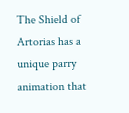The Shield of Artorias has a unique parry animation that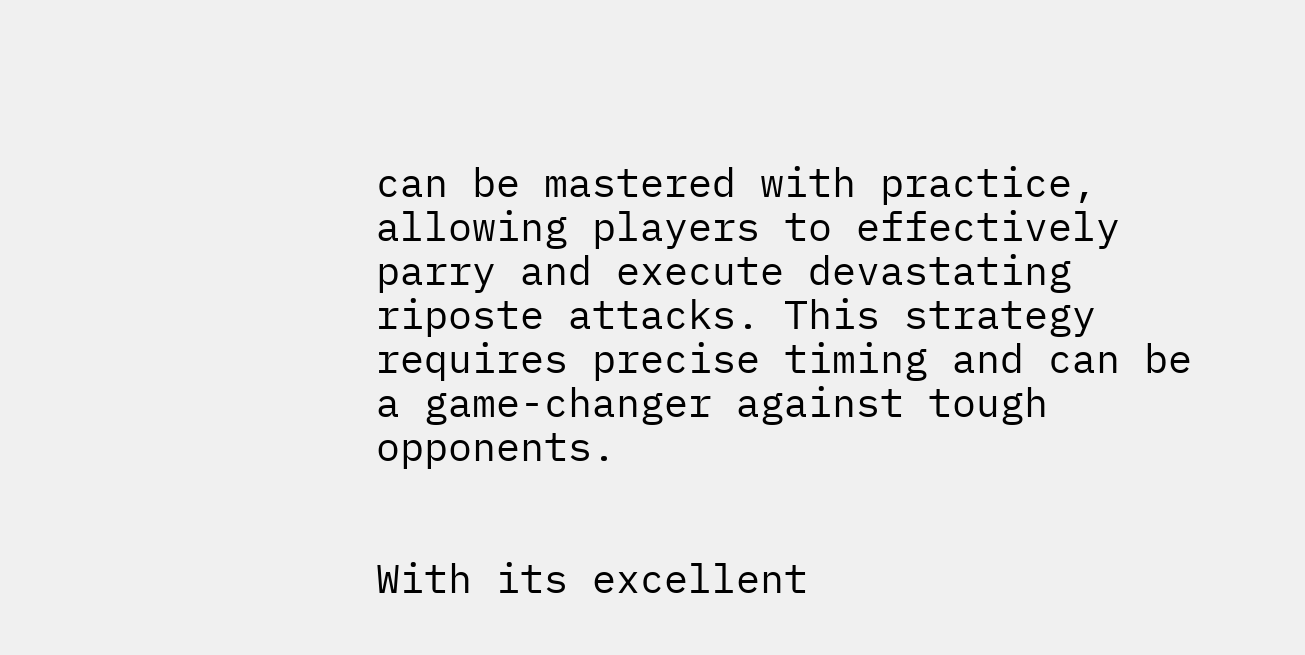can be mastered with practice, allowing players to effectively parry and execute devastating riposte attacks. This strategy requires precise timing and can be a game-changer against tough opponents.


With its excellent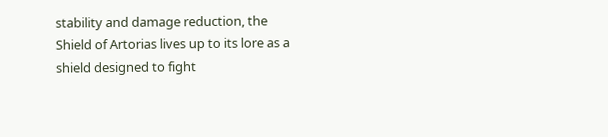stability and damage reduction, the Shield of Artorias lives up to its lore as a shield designed to fight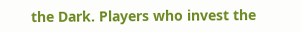the Dark. Players who invest the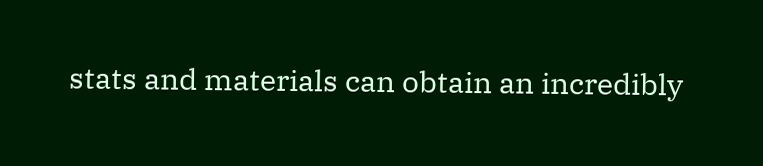stats and materials can obtain an incredibly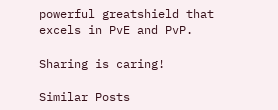powerful greatshield that excels in PvE and PvP.

Sharing is caring!

Similar Posts